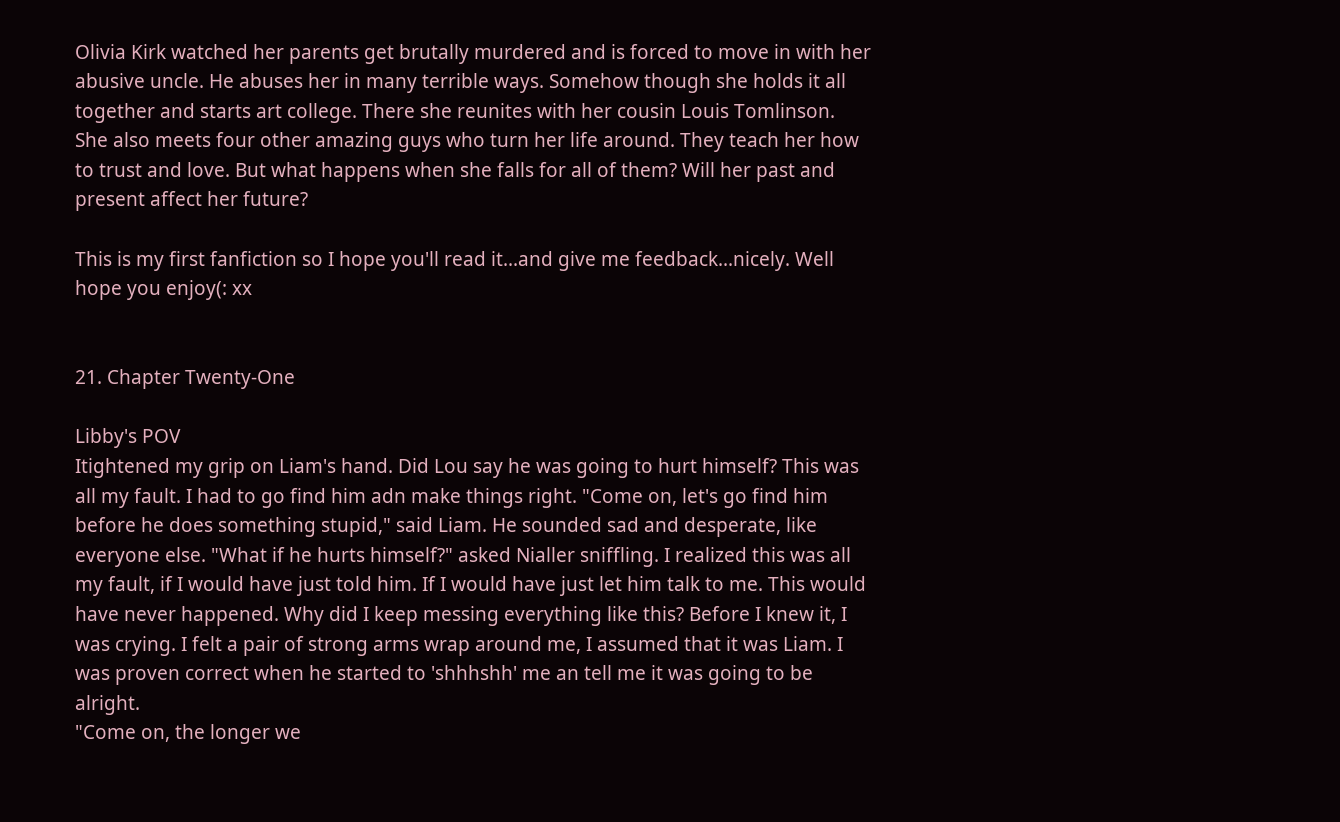Olivia Kirk watched her parents get brutally murdered and is forced to move in with her abusive uncle. He abuses her in many terrible ways. Somehow though she holds it all together and starts art college. There she reunites with her cousin Louis Tomlinson. She also meets four other amazing guys who turn her life around. They teach her how to trust and love. But what happens when she falls for all of them? Will her past and present affect her future?

This is my first fanfiction so I hope you'll read it...and give me feedback...nicely. Well hope you enjoy(: xx


21. Chapter Twenty-One

Libby's POV
Itightened my grip on Liam's hand. Did Lou say he was going to hurt himself? This was all my fault. I had to go find him adn make things right. "Come on, let's go find him before he does something stupid," said Liam. He sounded sad and desperate, like everyone else. "What if he hurts himself?" asked Nialler sniffling. I realized this was all my fault, if I would have just told him. If I would have just let him talk to me. This would have never happened. Why did I keep messing everything like this? Before I knew it, I was crying. I felt a pair of strong arms wrap around me, I assumed that it was Liam. I was proven correct when he started to 'shhhshh' me an tell me it was going to be alright.
"Come on, the longer we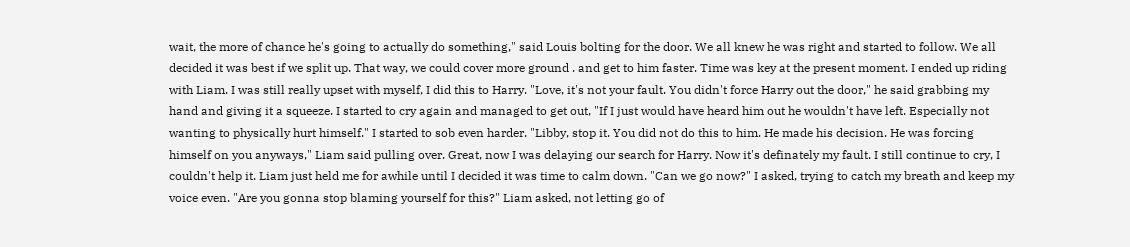wait, the more of chance he's going to actually do something," said Louis bolting for the door. We all knew he was right and started to follow. We all decided it was best if we split up. That way, we could cover more ground . and get to him faster. Time was key at the present moment. I ended up riding with Liam. I was still really upset with myself, I did this to Harry. "Love, it's not your fault. You didn't force Harry out the door," he said grabbing my hand and giving it a squeeze. I started to cry again and managed to get out, "If I just would have heard him out he wouldn't have left. Especially not wanting to physically hurt himself." I started to sob even harder. "Libby, stop it. You did not do this to him. He made his decision. He was forcing himself on you anyways," Liam said pulling over. Great, now I was delaying our search for Harry. Now it's definately my fault. I still continue to cry, I couldn't help it. Liam just held me for awhile until I decided it was time to calm down. "Can we go now?" I asked, trying to catch my breath and keep my voice even. "Are you gonna stop blaming yourself for this?" Liam asked, not letting go of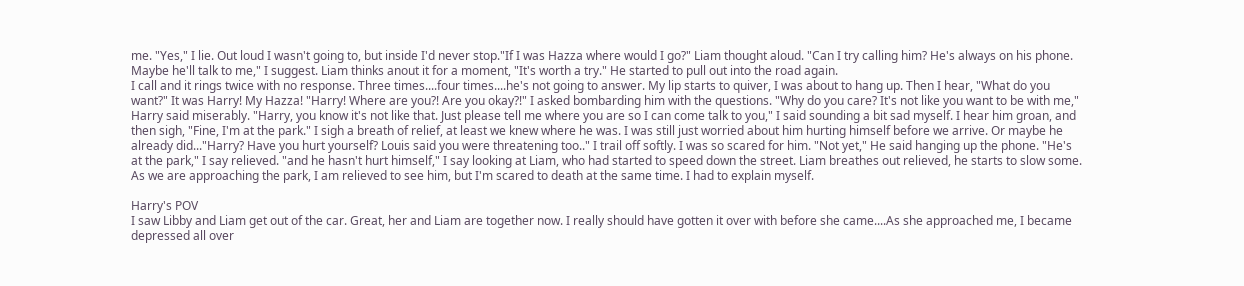me. "Yes," I lie. Out loud I wasn't going to, but inside I'd never stop."If I was Hazza where would I go?" Liam thought aloud. "Can I try calling him? He's always on his phone. Maybe he'll talk to me," I suggest. Liam thinks anout it for a moment, "It's worth a try." He started to pull out into the road again.
I call and it rings twice with no response. Three times....four times....he's not going to answer. My lip starts to quiver, I was about to hang up. Then I hear, "What do you want?" It was Harry! My Hazza! "Harry! Where are you?! Are you okay?!" I asked bombarding him with the questions. "Why do you care? It's not like you want to be with me," Harry said miserably. "Harry, you know it's not like that. Just please tell me where you are so I can come talk to you," I said sounding a bit sad myself. I hear him groan, and then sigh, "Fine, I'm at the park." I sigh a breath of relief, at least we knew where he was. I was still just worried about him hurting himself before we arrive. Or maybe he already did..."Harry? Have you hurt yourself? Louis said you were threatening too.." I trail off softly. I was so scared for him. "Not yet," He said hanging up the phone. "He's at the park," I say relieved. "and he hasn't hurt himself," I say looking at Liam, who had started to speed down the street. Liam breathes out relieved, he starts to slow some. As we are approaching the park, I am relieved to see him, but I'm scared to death at the same time. I had to explain myself.

Harry's POV
I saw Libby and Liam get out of the car. Great, her and Liam are together now. I really should have gotten it over with before she came....As she approached me, I became depressed all over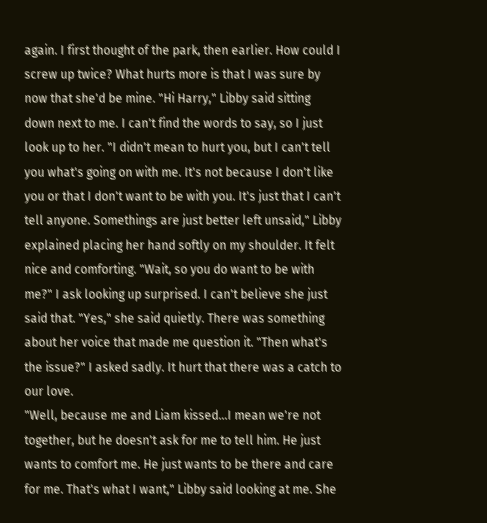again. I first thought of the park, then earlier. How could I screw up twice? What hurts more is that I was sure by now that she'd be mine. "Hi Harry," Libby said sitting down next to me. I can't find the words to say, so I just look up to her. "I didn't mean to hurt you, but I can't tell you what's going on with me. It's not because I don't like you or that I don't want to be with you. It's just that I can't tell anyone. Somethings are just better left unsaid," Libby explained placing her hand softly on my shoulder. It felt nice and comforting. "Wait, so you do want to be with me?" I ask looking up surprised. I can't believe she just said that. "Yes," she said quietly. There was something about her voice that made me question it. "Then what's the issue?" I asked sadly. It hurt that there was a catch to our love.
"Well, because me and Liam kissed...I mean we're not together, but he doesn't ask for me to tell him. He just wants to comfort me. He just wants to be there and care for me. That's what I want," Libby said looking at me. She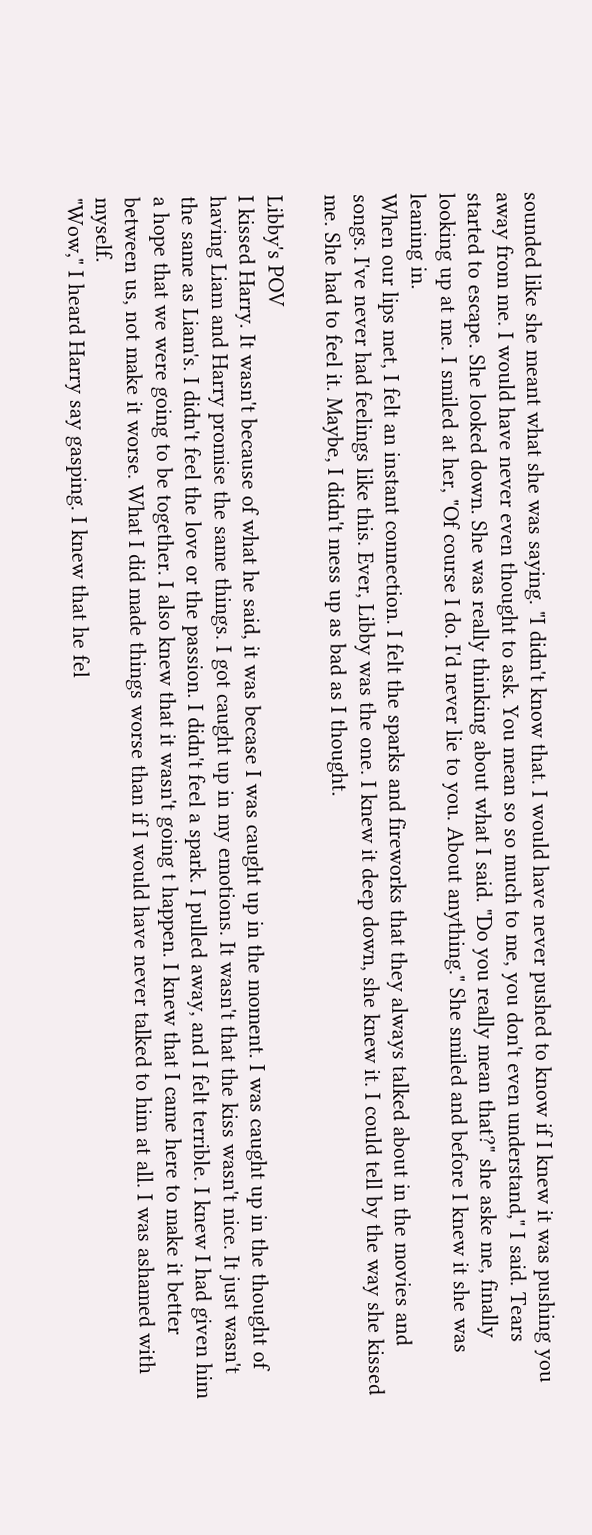sounded like she meant what she was saying. "I didn't know that. I would have never pushed to know if I knew it was pushing you away from me. I would have never even thought to ask. You mean so so much to me, you don't even understand," I said. Tears started to escape. She looked down. She was really thinking about what I said. "Do you really mean that?" she aske me, finally looking up at me. I smiled at her, "Of course I do. I'd never lie to you. About anything." She smiled and before I knew it she was leaning in.
When our lips met, I felt an instant connection. I felt the sparks and fireworks that they always talked about in the movies and songs. I've never had feelings like this. Ever, Libby was the one. I knew it deep down, she knew it. I could tell by the way she kissed me. She had to feel it. Maybe, I didn't mess up as bad as I thought.

Libby's POV
I kissed Harry. It wasn't because of what he said, it was becase I was caught up in the moment. I was caught up in the thought of having Liam and Harry promise the same things. I got caught up in my emotions. It wasn't that the kiss wasn't nice. It just wasn't the same as Liam's. I didn't feel the love or the passion. I didn't feel a spark. I pulled away, and I felt terrible. I knew I had given him a hope that we were going to be together. I also knew that it wasn't going t happen. I knew that I came here to make it better between us, not make it worse. What I did made things worse than if I would have never talked to him at all. I was ashamed with myself.
"Wow," I heard Harry say gasping. I knew that he fel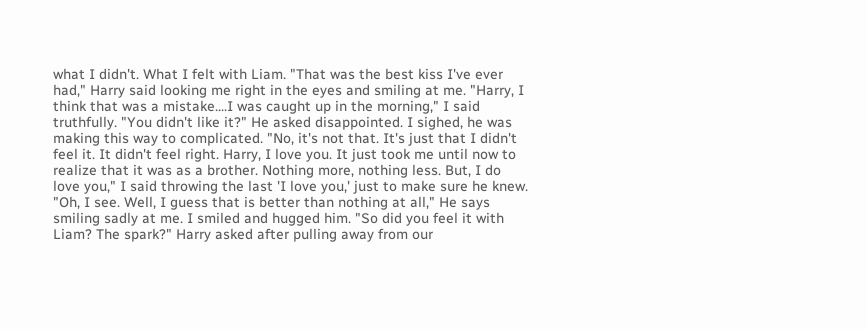what I didn't. What I felt with Liam. "That was the best kiss I've ever had," Harry said looking me right in the eyes and smiling at me. "Harry, I think that was a mistake....I was caught up in the morning," I said truthfully. "You didn't like it?" He asked disappointed. I sighed, he was making this way to complicated. "No, it's not that. It's just that I didn't feel it. It didn't feel right. Harry, I love you. It just took me until now to realize that it was as a brother. Nothing more, nothing less. But, I do love you," I said throwing the last 'I love you,' just to make sure he knew. "Oh, I see. Well, I guess that is better than nothing at all," He says smiling sadly at me. I smiled and hugged him. "So did you feel it with Liam? The spark?" Harry asked after pulling away from our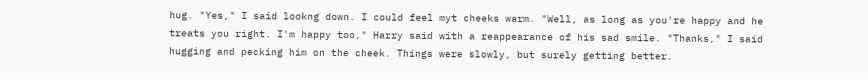hug. "Yes," I said lookng down. I could feel myt cheeks warm. "Well, as long as you're happy and he treats you right. I'm happy too," Harry said with a reappearance of his sad smile. "Thanks," I said hugging and pecking him on the cheek. Things were slowly, but surely getting better.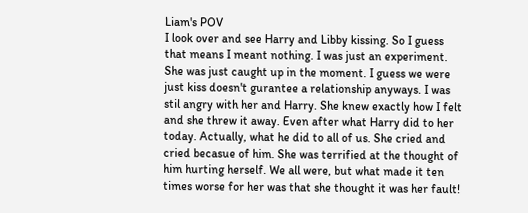Liam's POV
I look over and see Harry and Libby kissing. So I guess that means I meant nothing. I was just an experiment. She was just caught up in the moment. I guess we were just kiss doesn't gurantee a relationship anyways. I was stil angry with her and Harry. She knew exactly how I felt and she threw it away. Even after what Harry did to her today. Actually, what he did to all of us. She cried and cried becasue of him. She was terrified at the thought of him hurting herself. We all were, but what made it ten times worse for her was that she thought it was her fault!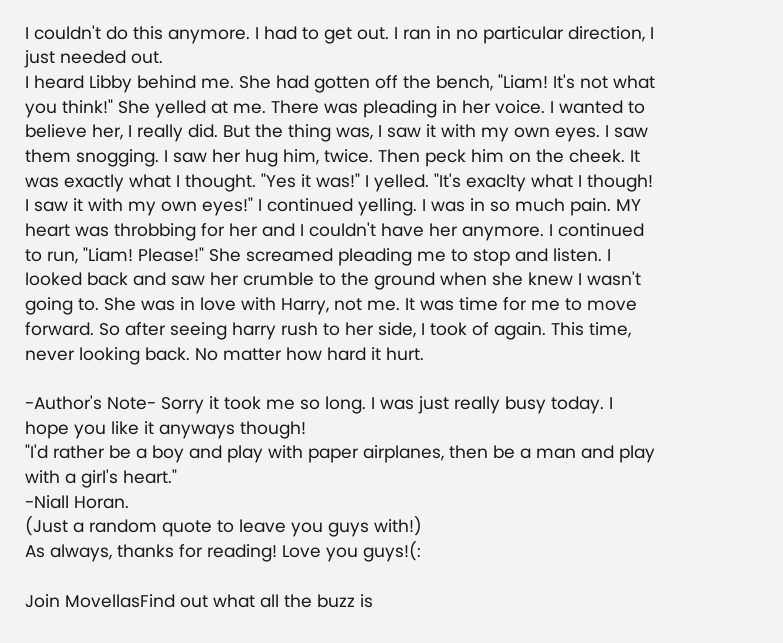I couldn't do this anymore. I had to get out. I ran in no particular direction, I just needed out.
I heard Libby behind me. She had gotten off the bench, "Liam! It's not what you think!" She yelled at me. There was pleading in her voice. I wanted to believe her, I really did. But the thing was, I saw it with my own eyes. I saw them snogging. I saw her hug him, twice. Then peck him on the cheek. It was exactly what I thought. "Yes it was!" I yelled. "It's exaclty what I though! I saw it with my own eyes!" I continued yelling. I was in so much pain. MY heart was throbbing for her and I couldn't have her anymore. I continued to run, "Liam! Please!" She screamed pleading me to stop and listen. I looked back and saw her crumble to the ground when she knew I wasn't going to. She was in love with Harry, not me. It was time for me to move forward. So after seeing harry rush to her side, I took of again. This time, never looking back. No matter how hard it hurt.

-Author's Note- Sorry it took me so long. I was just really busy today. I hope you like it anyways though!
"I'd rather be a boy and play with paper airplanes, then be a man and play with a girl's heart."
-Niall Horan.
(Just a random quote to leave you guys with!)
As always, thanks for reading! Love you guys!(:

Join MovellasFind out what all the buzz is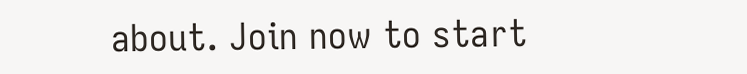about. Join now to start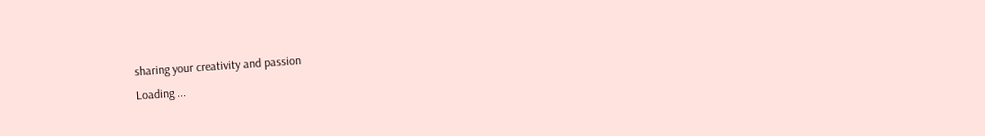sharing your creativity and passion
Loading ...